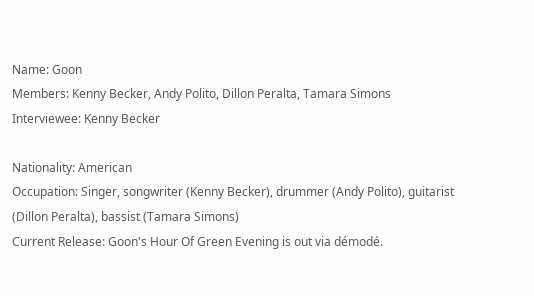Name: Goon
Members: Kenny Becker, Andy Polito, Dillon Peralta, Tamara Simons
Interviewee: Kenny Becker

Nationality: American
Occupation: Singer, songwriter (Kenny Becker), drummer (Andy Polito), guitarist (Dillon Peralta), bassist (Tamara Simons)
Current Release: Goon's Hour Of Green Evening is out via démodé.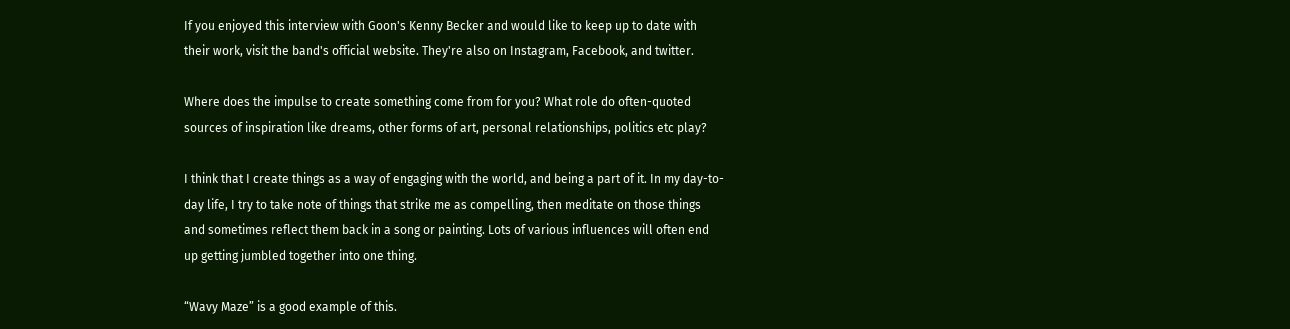If you enjoyed this interview with Goon's Kenny Becker and would like to keep up to date with their work, visit the band's official website. They're also on Instagram, Facebook, and twitter.

Where does the impulse to create something come from for you? What role do often-quoted sources of inspiration like dreams, other forms of art, personal relationships, politics etc play?

I think that I create things as a way of engaging with the world, and being a part of it. In my day-to-day life, I try to take note of things that strike me as compelling, then meditate on those things and sometimes reflect them back in a song or painting. Lots of various influences will often end up getting jumbled together into one thing.

“Wavy Maze” is a good example of this.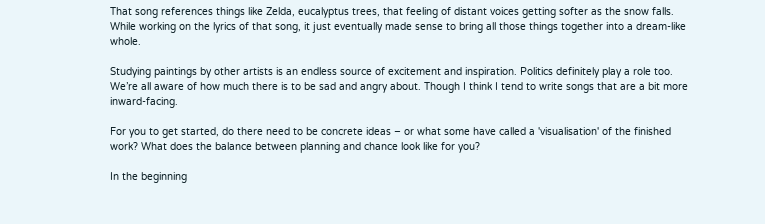That song references things like Zelda, eucalyptus trees, that feeling of distant voices getting softer as the snow falls. While working on the lyrics of that song, it just eventually made sense to bring all those things together into a dream-like whole.

Studying paintings by other artists is an endless source of excitement and inspiration. Politics definitely play a role too. We’re all aware of how much there is to be sad and angry about. Though I think I tend to write songs that are a bit more inward-facing.

For you to get started, do there need to be concrete ideas – or what some have called a 'visualisation' of the finished work? What does the balance between planning and chance look like for you?

In the beginning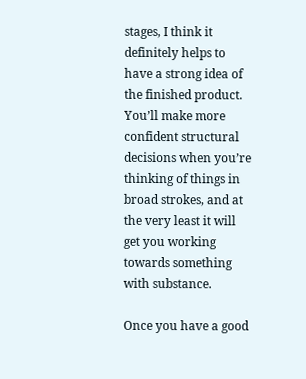stages, I think it definitely helps to have a strong idea of the finished product. You’ll make more confident structural decisions when you’re thinking of things in broad strokes, and at the very least it will get you working towards something with substance.

Once you have a good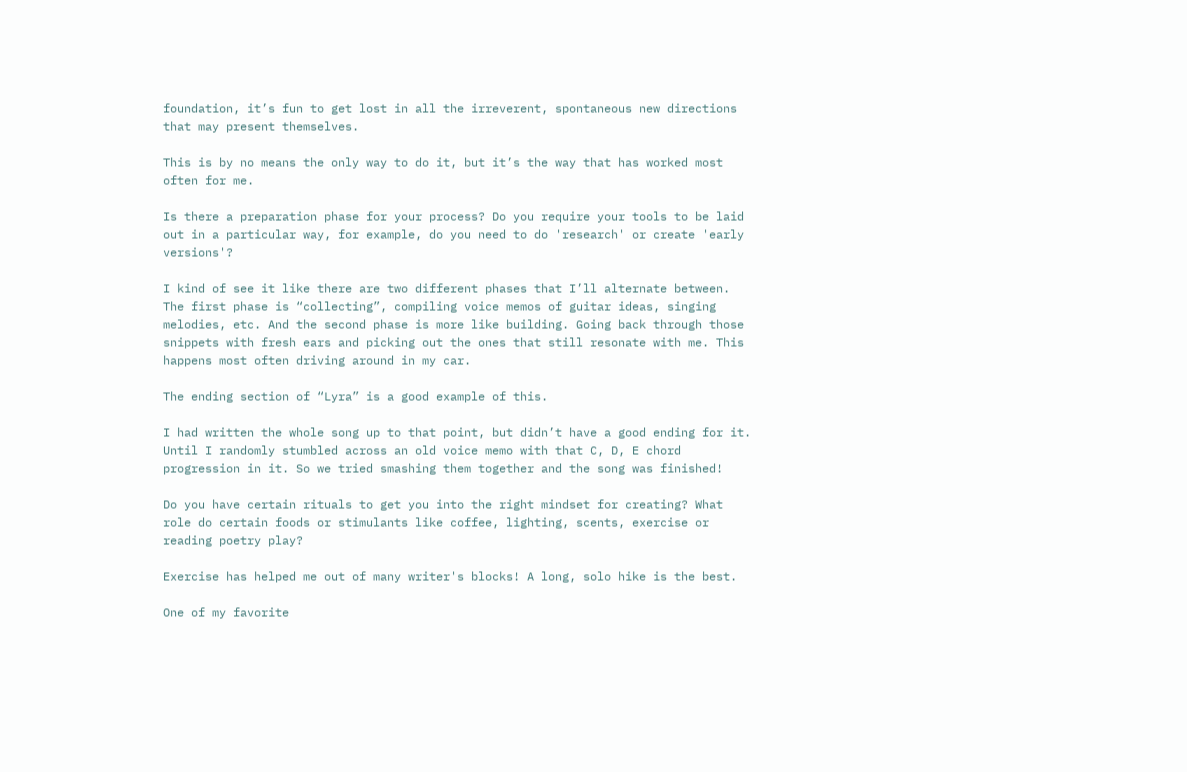foundation, it’s fun to get lost in all the irreverent, spontaneous new directions that may present themselves.

This is by no means the only way to do it, but it’s the way that has worked most often for me.

Is there a preparation phase for your process? Do you require your tools to be laid out in a particular way, for example, do you need to do 'research' or create 'early versions'?

I kind of see it like there are two different phases that I’ll alternate between. The first phase is “collecting”, compiling voice memos of guitar ideas, singing melodies, etc. And the second phase is more like building. Going back through those snippets with fresh ears and picking out the ones that still resonate with me. This happens most often driving around in my car.

The ending section of “Lyra” is a good example of this.

I had written the whole song up to that point, but didn’t have a good ending for it. Until I randomly stumbled across an old voice memo with that C, D, E chord progression in it. So we tried smashing them together and the song was finished!

Do you have certain rituals to get you into the right mindset for creating? What role do certain foods or stimulants like coffee, lighting, scents, exercise or reading poetry play?

Exercise has helped me out of many writer's blocks! A long, solo hike is the best.

One of my favorite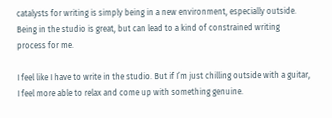catalysts for writing is simply being in a new environment, especially outside. Being in the studio is great, but can lead to a kind of constrained writing process for me.

I feel like I have to write in the studio. But if I’m just chilling outside with a guitar, I feel more able to relax and come up with something genuine.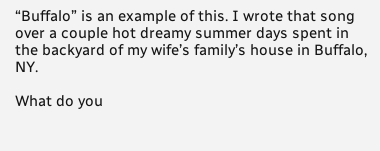“Buffalo” is an example of this. I wrote that song over a couple hot dreamy summer days spent in the backyard of my wife’s family’s house in Buffalo, NY.

What do you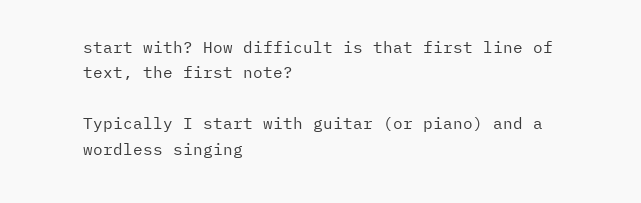start with? How difficult is that first line of text, the first note?

Typically I start with guitar (or piano) and a wordless singing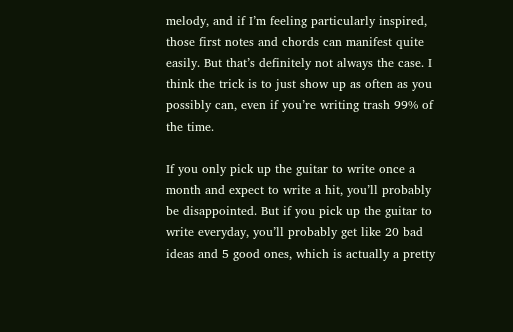melody, and if I’m feeling particularly inspired, those first notes and chords can manifest quite easily. But that’s definitely not always the case. I think the trick is to just show up as often as you possibly can, even if you’re writing trash 99% of the time.

If you only pick up the guitar to write once a month and expect to write a hit, you’ll probably be disappointed. But if you pick up the guitar to write everyday, you’ll probably get like 20 bad ideas and 5 good ones, which is actually a pretty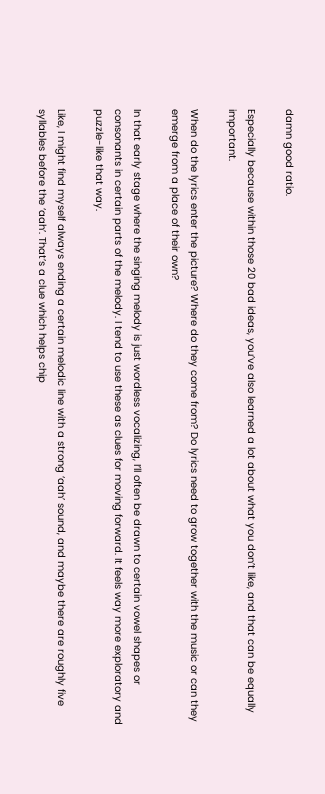damn good ratio.

Especially because within those 20 bad ideas, you’ve also learned a lot about what you don’t like, and that can be equally important.

When do the lyrics enter the picture? Where do they come from? Do lyrics need to grow together with the music or can they emerge from a place of their own?

In that early stage where the singing melody is just wordless vocalizing, I’ll often be drawn to certain vowel shapes or consonants in certain parts of the melody. I tend to use these as clues for moving forward. It feels way more exploratory and puzzle-like that way.

Like, I might find myself always ending a certain melodic line with a strong ‘aah’ sound, and maybe there are roughly five syllables before the ‘aah’. That’s a clue which helps chip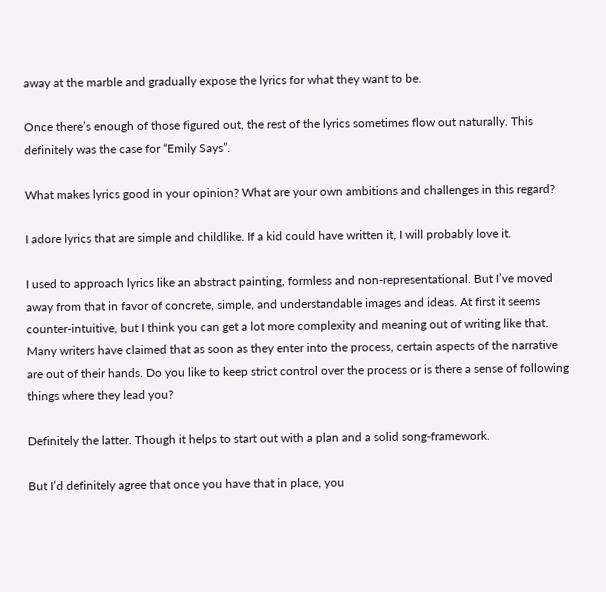away at the marble and gradually expose the lyrics for what they want to be.

Once there’s enough of those figured out, the rest of the lyrics sometimes flow out naturally. This definitely was the case for “Emily Says”.

What makes lyrics good in your opinion? What are your own ambitions and challenges in this regard?

I adore lyrics that are simple and childlike. If a kid could have written it, I will probably love it.

I used to approach lyrics like an abstract painting, formless and non-representational. But I’ve moved away from that in favor of concrete, simple, and understandable images and ideas. At first it seems counter-intuitive, but I think you can get a lot more complexity and meaning out of writing like that.
Many writers have claimed that as soon as they enter into the process, certain aspects of the narrative are out of their hands. Do you like to keep strict control over the process or is there a sense of following things where they lead you?

Definitely the latter. Though it helps to start out with a plan and a solid song-framework.

But I’d definitely agree that once you have that in place, you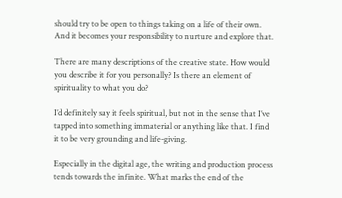should try to be open to things taking on a life of their own. And it becomes your responsibility to nurture and explore that.

There are many descriptions of the creative state. How would you describe it for you personally? Is there an element of spirituality to what you do?

I’d definitely say it feels spiritual, but not in the sense that I’ve tapped into something immaterial or anything like that. I find it to be very grounding and life-giving.

Especially in the digital age, the writing and production process tends towards the infinite. What marks the end of the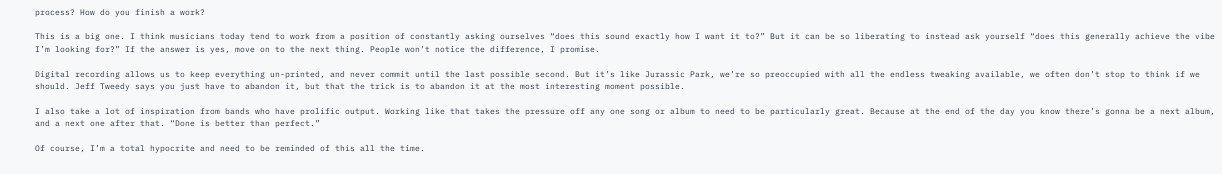process? How do you finish a work?

This is a big one. I think musicians today tend to work from a position of constantly asking ourselves “does this sound exactly how I want it to?” But it can be so liberating to instead ask yourself “does this generally achieve the vibe I’m looking for?” If the answer is yes, move on to the next thing. People won’t notice the difference, I promise.

Digital recording allows us to keep everything un-printed, and never commit until the last possible second. But it’s like Jurassic Park, we’re so preoccupied with all the endless tweaking available, we often don’t stop to think if we should. Jeff Tweedy says you just have to abandon it, but that the trick is to abandon it at the most interesting moment possible.

I also take a lot of inspiration from bands who have prolific output. Working like that takes the pressure off any one song or album to need to be particularly great. Because at the end of the day you know there’s gonna be a next album, and a next one after that. “Done is better than perfect.”

Of course, I’m a total hypocrite and need to be reminded of this all the time.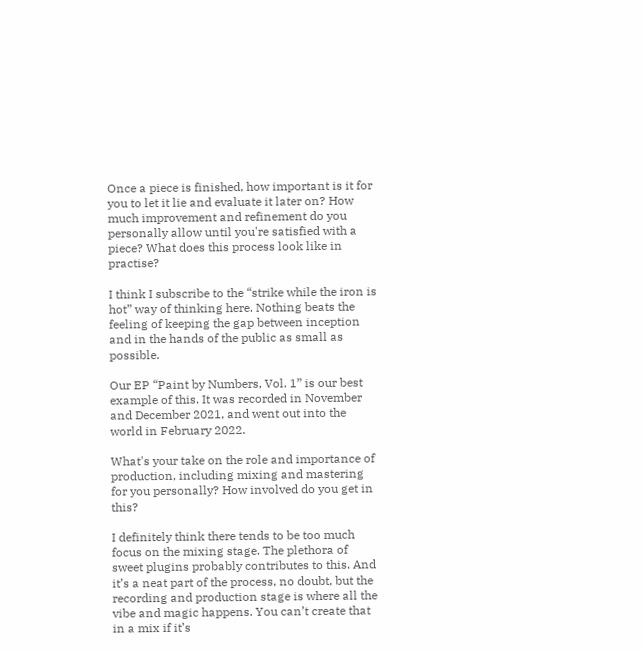Once a piece is finished, how important is it for you to let it lie and evaluate it later on? How much improvement and refinement do you personally allow until you're satisfied with a piece? What does this process look like in practise?

I think I subscribe to the “strike while the iron is hot” way of thinking here. Nothing beats the feeling of keeping the gap between inception and in the hands of the public as small as possible.

Our EP “Paint by Numbers, Vol. 1” is our best example of this. It was recorded in November and December 2021, and went out into the world in February 2022.

What's your take on the role and importance of production, including mixing and mastering for you personally? How involved do you get in this?

I definitely think there tends to be too much focus on the mixing stage. The plethora of sweet plugins probably contributes to this. And it’s a neat part of the process, no doubt, but the recording and production stage is where all the vibe and magic happens. You can’t create that in a mix if it’s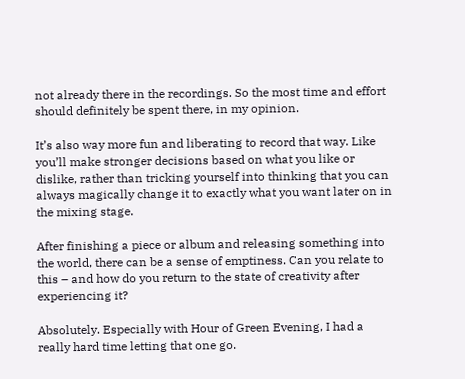not already there in the recordings. So the most time and effort should definitely be spent there, in my opinion.

It’s also way more fun and liberating to record that way. Like you’ll make stronger decisions based on what you like or dislike, rather than tricking yourself into thinking that you can always magically change it to exactly what you want later on in the mixing stage.

After finishing a piece or album and releasing something into the world, there can be a sense of emptiness. Can you relate to this – and how do you return to the state of creativity after experiencing it?

Absolutely. Especially with Hour of Green Evening, I had a really hard time letting that one go.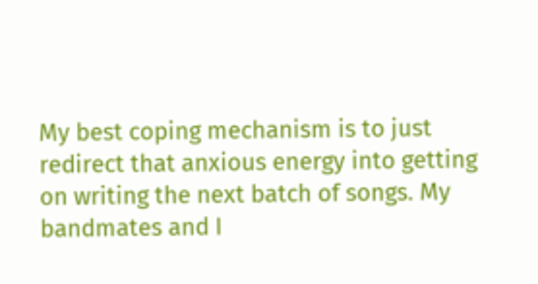My best coping mechanism is to just redirect that anxious energy into getting on writing the next batch of songs. My bandmates and I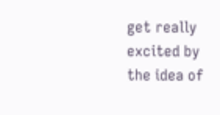get really excited by the idea of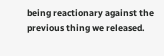being reactionary against the previous thing we released.